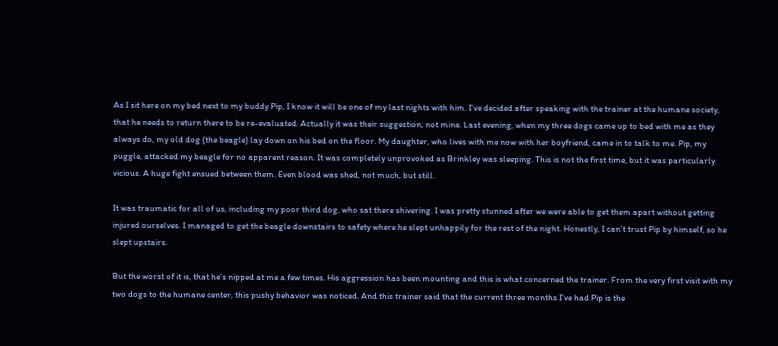As I sit here on my bed next to my buddy Pip, I know it will be one of my last nights with him. I’ve decided after speaking with the trainer at the humane society, that he needs to return there to be re-evaluated. Actually it was their suggestion, not mine. Last evening, when my three dogs came up to bed with me as they always do, my old dog (the beagle) lay down on his bed on the floor. My daughter, who lives with me now with her boyfriend, came in to talk to me. Pip, my puggle, attacked my beagle for no apparent reason. It was completely unprovoked as Brinkley was sleeping. This is not the first time, but it was particularly vicious. A huge fight ensued between them. Even blood was shed, not much, but still.

It was traumatic for all of us, including my poor third dog, who sat there shivering. I was pretty stunned after we were able to get them apart without getting injured ourselves. I managed to get the beagle downstairs to safety where he slept unhappily for the rest of the night. Honestly, I can’t trust Pip by himself, so he slept upstairs.

But the worst of it is, that he’s nipped at me a few times. His aggression has been mounting and this is what concerned the trainer. From the very first visit with my two dogs to the humane center, this pushy behavior was noticed. And this trainer said that the current three months I’ve had Pip is the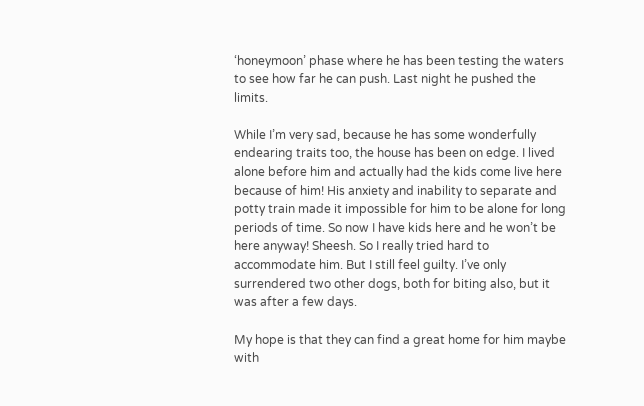‘honeymoon’ phase where he has been testing the waters to see how far he can push. Last night he pushed the limits.

While I’m very sad, because he has some wonderfully endearing traits too, the house has been on edge. I lived alone before him and actually had the kids come live here because of him! His anxiety and inability to separate and potty train made it impossible for him to be alone for long periods of time. So now I have kids here and he won’t be here anyway! Sheesh. So I really tried hard to accommodate him. But I still feel guilty. I’ve only surrendered two other dogs, both for biting also, but it was after a few days.

My hope is that they can find a great home for him maybe with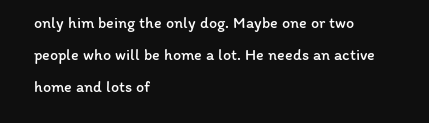only him being the only dog. Maybe one or two people who will be home a lot. He needs an active home and lots of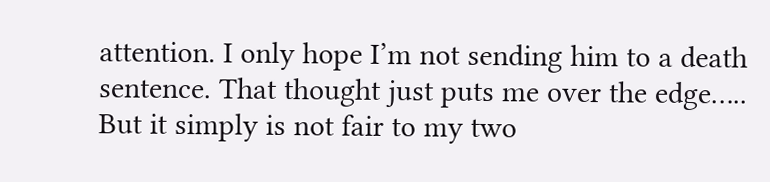attention. I only hope I’m not sending him to a death sentence. That thought just puts me over the edge….. But it simply is not fair to my two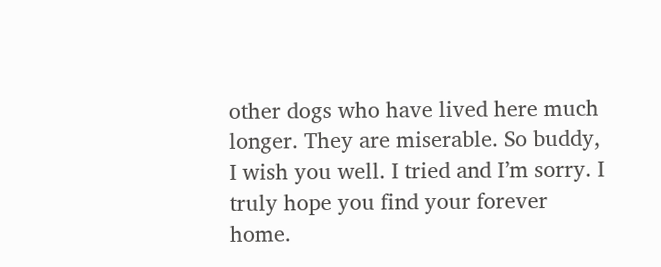other dogs who have lived here much longer. They are miserable. So buddy, I wish you well. I tried and I’m sorry. I truly hope you find your forever home.